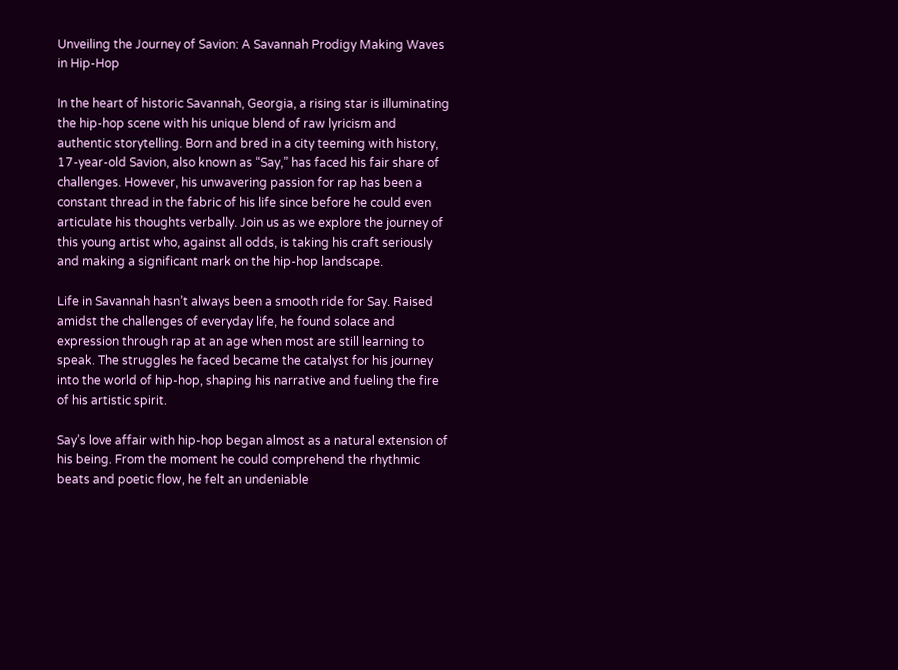Unveiling the Journey of Savion: A Savannah Prodigy Making Waves in Hip-Hop

In the heart of historic Savannah, Georgia, a rising star is illuminating the hip-hop scene with his unique blend of raw lyricism and authentic storytelling. Born and bred in a city teeming with history, 17-year-old Savion, also known as “Say,” has faced his fair share of challenges. However, his unwavering passion for rap has been a constant thread in the fabric of his life since before he could even articulate his thoughts verbally. Join us as we explore the journey of this young artist who, against all odds, is taking his craft seriously and making a significant mark on the hip-hop landscape.

Life in Savannah hasn’t always been a smooth ride for Say. Raised amidst the challenges of everyday life, he found solace and expression through rap at an age when most are still learning to speak. The struggles he faced became the catalyst for his journey into the world of hip-hop, shaping his narrative and fueling the fire of his artistic spirit.

Say’s love affair with hip-hop began almost as a natural extension of his being. From the moment he could comprehend the rhythmic beats and poetic flow, he felt an undeniable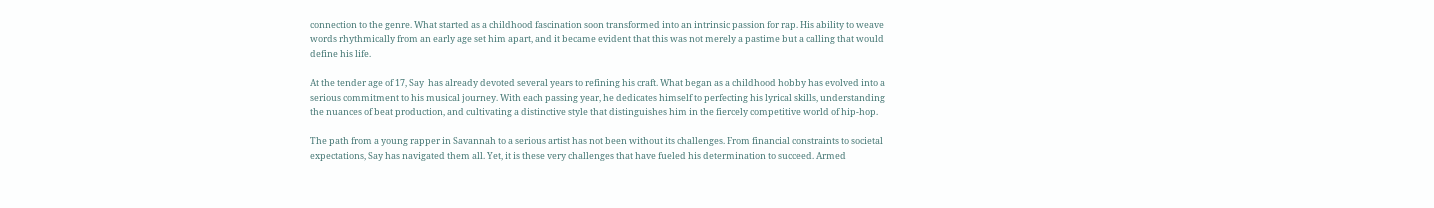connection to the genre. What started as a childhood fascination soon transformed into an intrinsic passion for rap. His ability to weave words rhythmically from an early age set him apart, and it became evident that this was not merely a pastime but a calling that would define his life.

At the tender age of 17, Say  has already devoted several years to refining his craft. What began as a childhood hobby has evolved into a serious commitment to his musical journey. With each passing year, he dedicates himself to perfecting his lyrical skills, understanding the nuances of beat production, and cultivating a distinctive style that distinguishes him in the fiercely competitive world of hip-hop.

The path from a young rapper in Savannah to a serious artist has not been without its challenges. From financial constraints to societal expectations, Say has navigated them all. Yet, it is these very challenges that have fueled his determination to succeed. Armed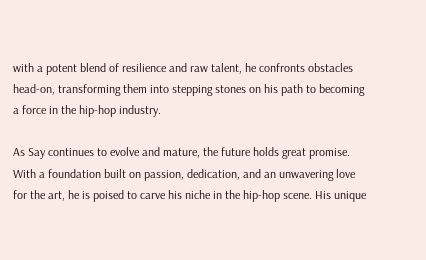with a potent blend of resilience and raw talent, he confronts obstacles head-on, transforming them into stepping stones on his path to becoming a force in the hip-hop industry.

As Say continues to evolve and mature, the future holds great promise. With a foundation built on passion, dedication, and an unwavering love for the art, he is poised to carve his niche in the hip-hop scene. His unique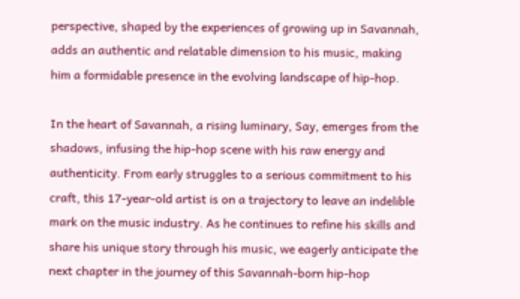perspective, shaped by the experiences of growing up in Savannah, adds an authentic and relatable dimension to his music, making him a formidable presence in the evolving landscape of hip-hop.

In the heart of Savannah, a rising luminary, Say, emerges from the shadows, infusing the hip-hop scene with his raw energy and authenticity. From early struggles to a serious commitment to his craft, this 17-year-old artist is on a trajectory to leave an indelible mark on the music industry. As he continues to refine his skills and share his unique story through his music, we eagerly anticipate the next chapter in the journey of this Savannah-born hip-hop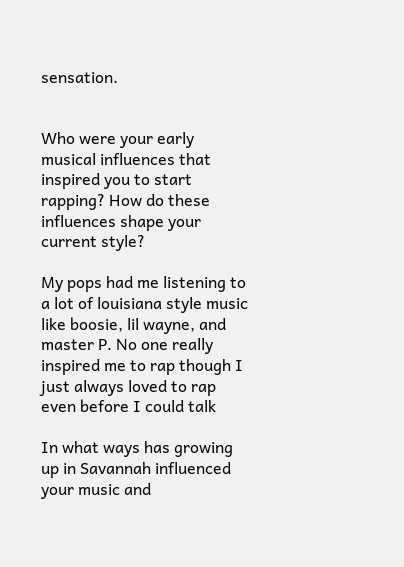sensation.


Who were your early musical influences that inspired you to start rapping? How do these influences shape your current style?

My pops had me listening to a lot of louisiana style music like boosie, lil wayne, and master P. No one really inspired me to rap though I just always loved to rap even before I could talk

In what ways has growing up in Savannah influenced your music and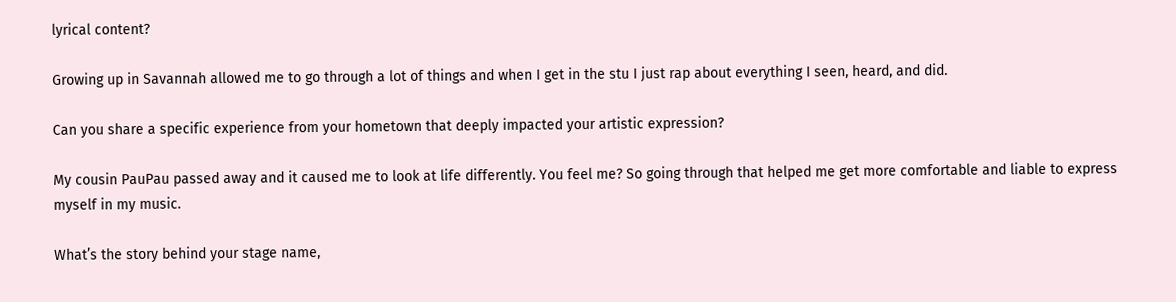lyrical content?

Growing up in Savannah allowed me to go through a lot of things and when I get in the stu I just rap about everything I seen, heard, and did.

Can you share a specific experience from your hometown that deeply impacted your artistic expression?

My cousin PauPau passed away and it caused me to look at life differently. You feel me? So going through that helped me get more comfortable and liable to express myself in my music.

What’s the story behind your stage name,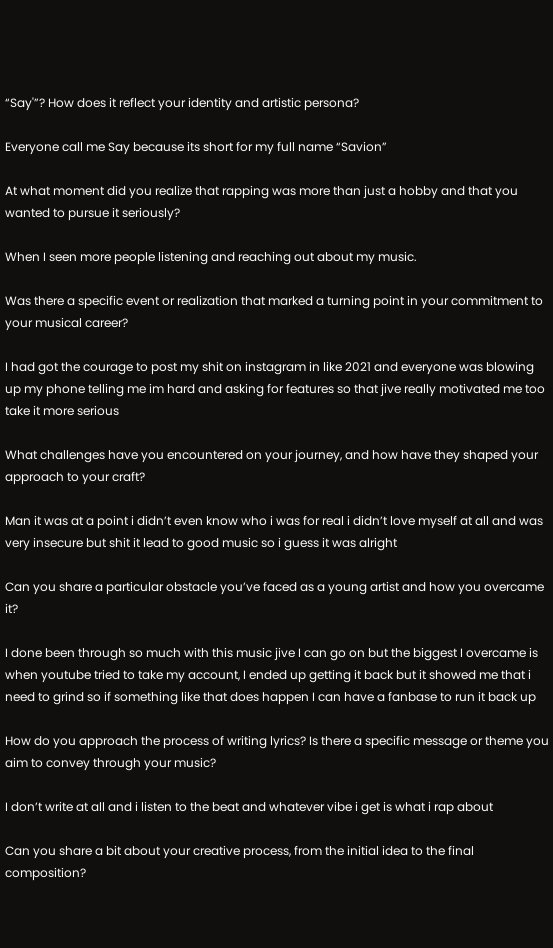“Say'”? How does it reflect your identity and artistic persona?

Everyone call me Say because its short for my full name “Savion”

At what moment did you realize that rapping was more than just a hobby and that you wanted to pursue it seriously?

When I seen more people listening and reaching out about my music.

Was there a specific event or realization that marked a turning point in your commitment to your musical career?

I had got the courage to post my shit on instagram in like 2021 and everyone was blowing up my phone telling me im hard and asking for features so that jive really motivated me too take it more serious

What challenges have you encountered on your journey, and how have they shaped your approach to your craft?

Man it was at a point i didn’t even know who i was for real i didn’t love myself at all and was very insecure but shit it lead to good music so i guess it was alright

Can you share a particular obstacle you’ve faced as a young artist and how you overcame it?

I done been through so much with this music jive I can go on but the biggest I overcame is when youtube tried to take my account, I ended up getting it back but it showed me that i need to grind so if something like that does happen I can have a fanbase to run it back up

How do you approach the process of writing lyrics? Is there a specific message or theme you aim to convey through your music?

I don’t write at all and i listen to the beat and whatever vibe i get is what i rap about

Can you share a bit about your creative process, from the initial idea to the final composition?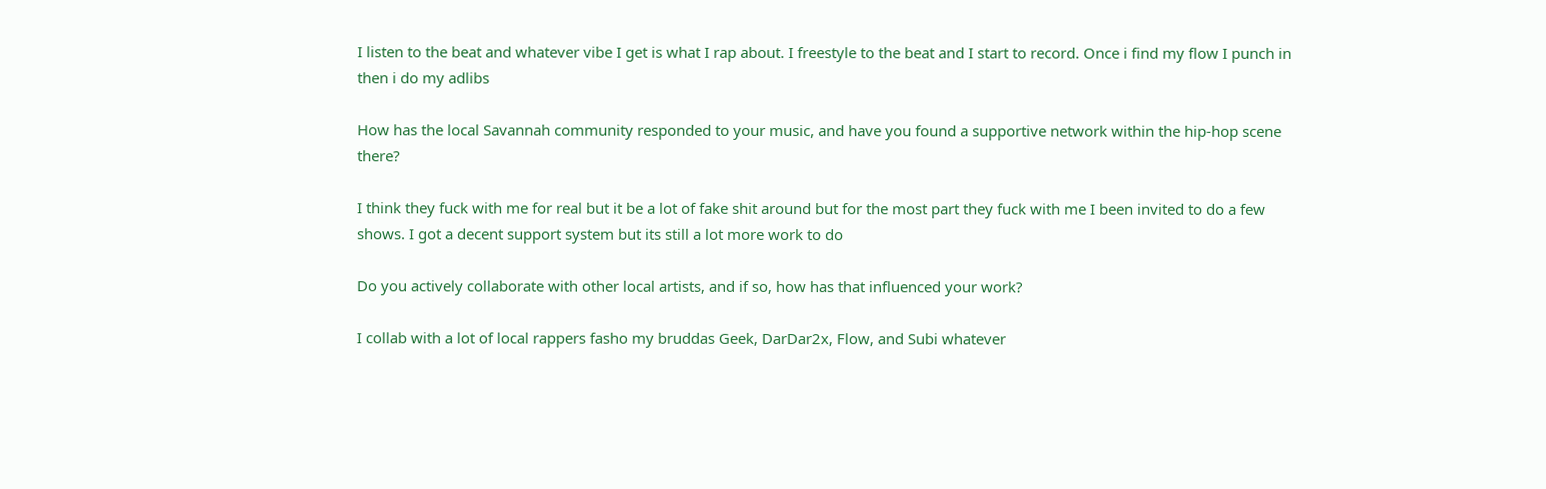I listen to the beat and whatever vibe I get is what I rap about. I freestyle to the beat and I start to record. Once i find my flow I punch in then i do my adlibs

How has the local Savannah community responded to your music, and have you found a supportive network within the hip-hop scene there?

I think they fuck with me for real but it be a lot of fake shit around but for the most part they fuck with me I been invited to do a few shows. I got a decent support system but its still a lot more work to do

Do you actively collaborate with other local artists, and if so, how has that influenced your work?

I collab with a lot of local rappers fasho my bruddas Geek, DarDar2x, Flow, and Subi whatever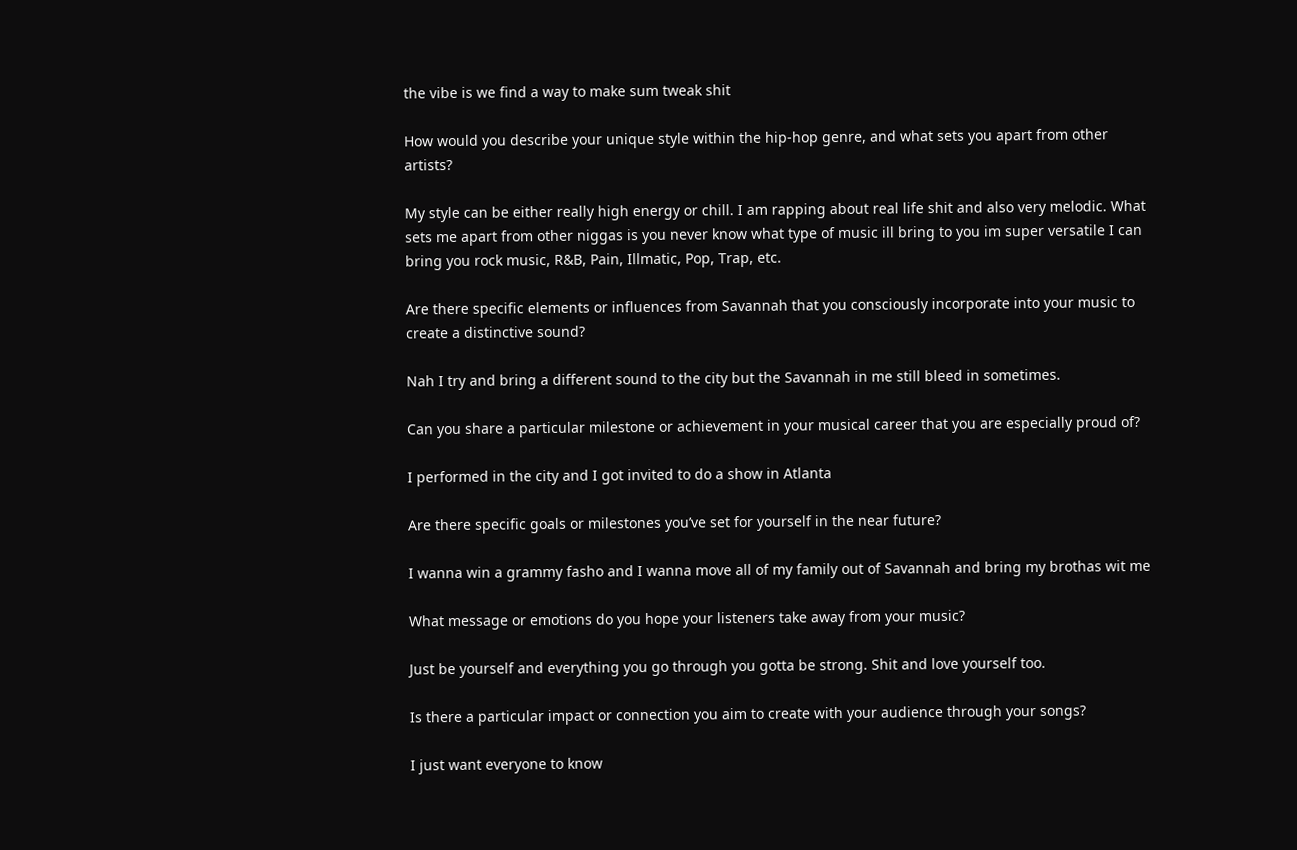the vibe is we find a way to make sum tweak shit

How would you describe your unique style within the hip-hop genre, and what sets you apart from other artists?

My style can be either really high energy or chill. I am rapping about real life shit and also very melodic. What sets me apart from other niggas is you never know what type of music ill bring to you im super versatile I can bring you rock music, R&B, Pain, Illmatic, Pop, Trap, etc.

Are there specific elements or influences from Savannah that you consciously incorporate into your music to create a distinctive sound?

Nah I try and bring a different sound to the city but the Savannah in me still bleed in sometimes.

Can you share a particular milestone or achievement in your musical career that you are especially proud of?

I performed in the city and I got invited to do a show in Atlanta

Are there specific goals or milestones you’ve set for yourself in the near future?

I wanna win a grammy fasho and I wanna move all of my family out of Savannah and bring my brothas wit me

What message or emotions do you hope your listeners take away from your music?

Just be yourself and everything you go through you gotta be strong. Shit and love yourself too.

Is there a particular impact or connection you aim to create with your audience through your songs?

I just want everyone to know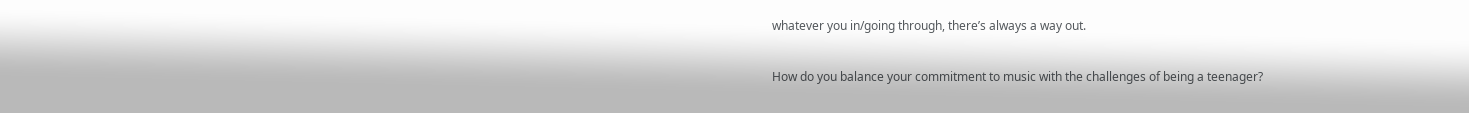whatever you in/going through, there’s always a way out.

How do you balance your commitment to music with the challenges of being a teenager?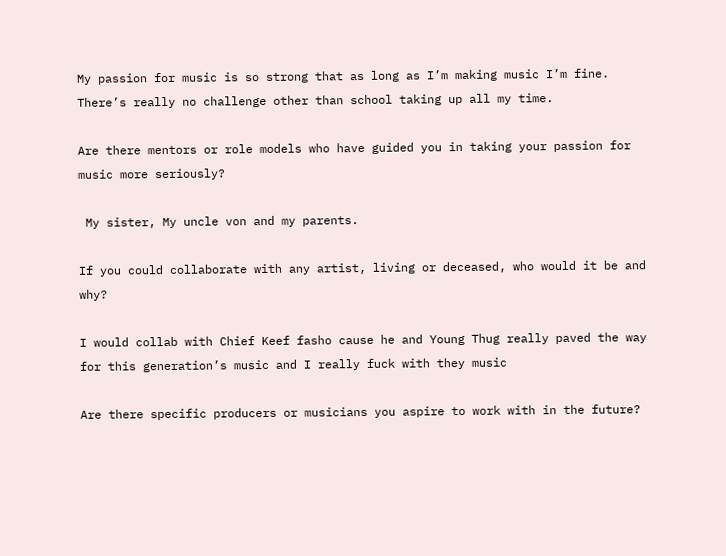My passion for music is so strong that as long as I’m making music I’m fine. There’s really no challenge other than school taking up all my time.

Are there mentors or role models who have guided you in taking your passion for music more seriously?

 My sister, My uncle von and my parents.

If you could collaborate with any artist, living or deceased, who would it be and why?

I would collab with Chief Keef fasho cause he and Young Thug really paved the way for this generation’s music and I really fuck with they music

Are there specific producers or musicians you aspire to work with in the future?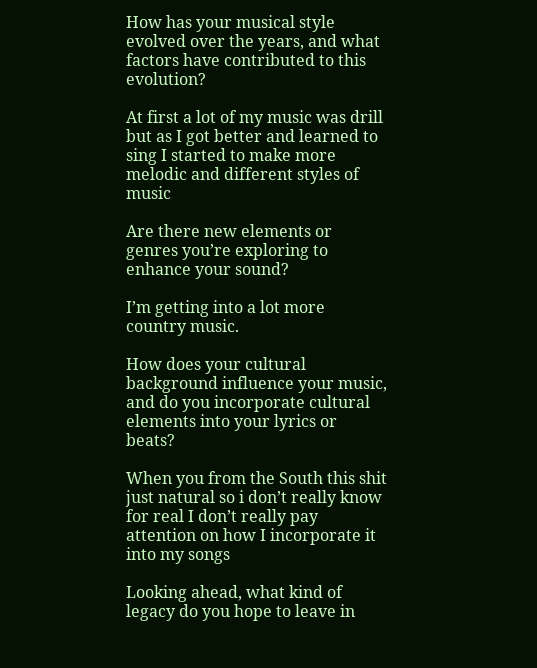How has your musical style evolved over the years, and what factors have contributed to this evolution?

At first a lot of my music was drill but as I got better and learned to sing I started to make more melodic and different styles of music

Are there new elements or genres you’re exploring to enhance your sound?

I’m getting into a lot more country music.

How does your cultural background influence your music, and do you incorporate cultural elements into your lyrics or beats?

When you from the South this shit just natural so i don’t really know for real I don’t really pay attention on how I incorporate it into my songs

Looking ahead, what kind of legacy do you hope to leave in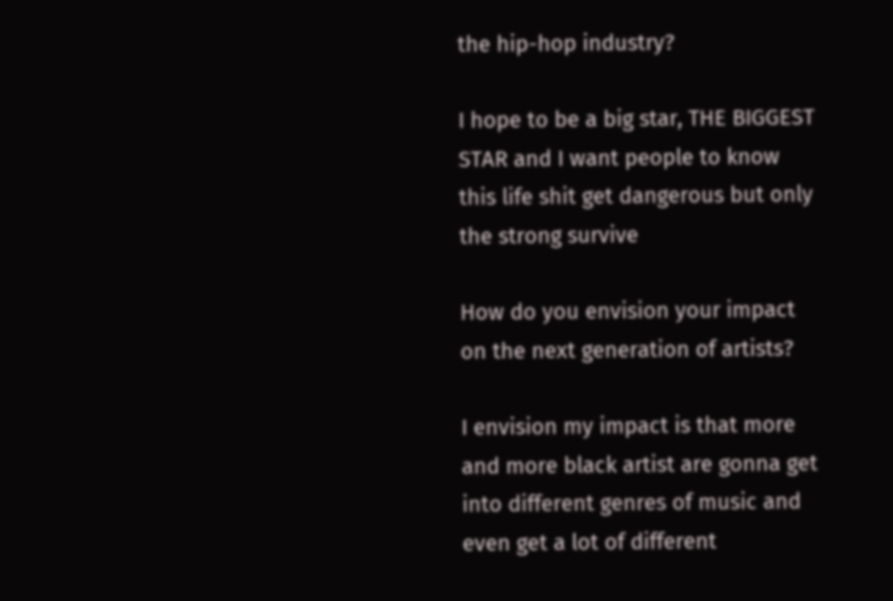the hip-hop industry?

I hope to be a big star, THE BIGGEST STAR and I want people to know this life shit get dangerous but only the strong survive

How do you envision your impact on the next generation of artists?

I envision my impact is that more and more black artist are gonna get into different genres of music and even get a lot of different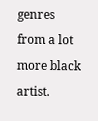genres from a lot more black artist.